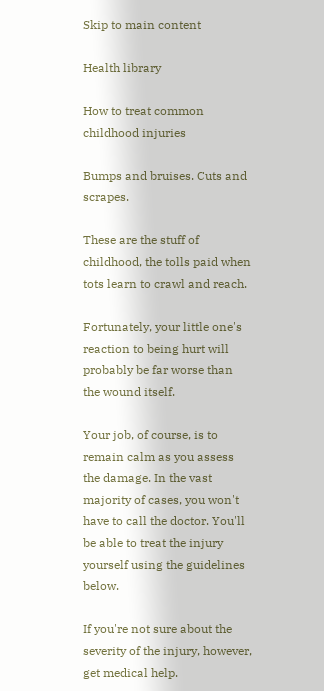Skip to main content

Health library

How to treat common childhood injuries

Bumps and bruises. Cuts and scrapes.

These are the stuff of childhood, the tolls paid when tots learn to crawl and reach.

Fortunately, your little one's reaction to being hurt will probably be far worse than the wound itself.

Your job, of course, is to remain calm as you assess the damage. In the vast majority of cases, you won't have to call the doctor. You'll be able to treat the injury yourself using the guidelines below.

If you're not sure about the severity of the injury, however, get medical help.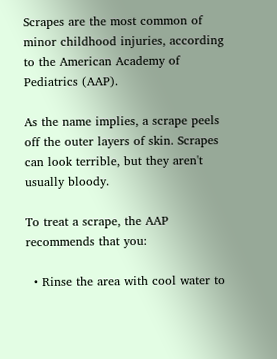Scrapes are the most common of minor childhood injuries, according to the American Academy of Pediatrics (AAP).

As the name implies, a scrape peels off the outer layers of skin. Scrapes can look terrible, but they aren't usually bloody.

To treat a scrape, the AAP recommends that you:

  • Rinse the area with cool water to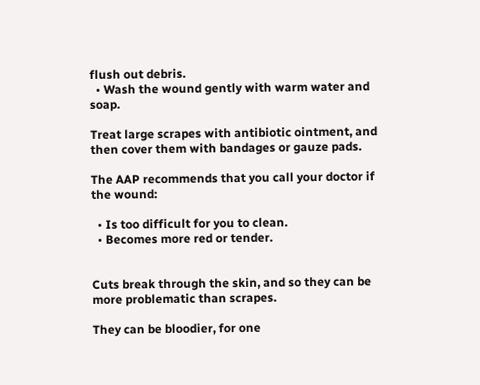flush out debris.
  • Wash the wound gently with warm water and soap.

Treat large scrapes with antibiotic ointment, and then cover them with bandages or gauze pads.

The AAP recommends that you call your doctor if the wound:

  • Is too difficult for you to clean.
  • Becomes more red or tender.


Cuts break through the skin, and so they can be more problematic than scrapes.

They can be bloodier, for one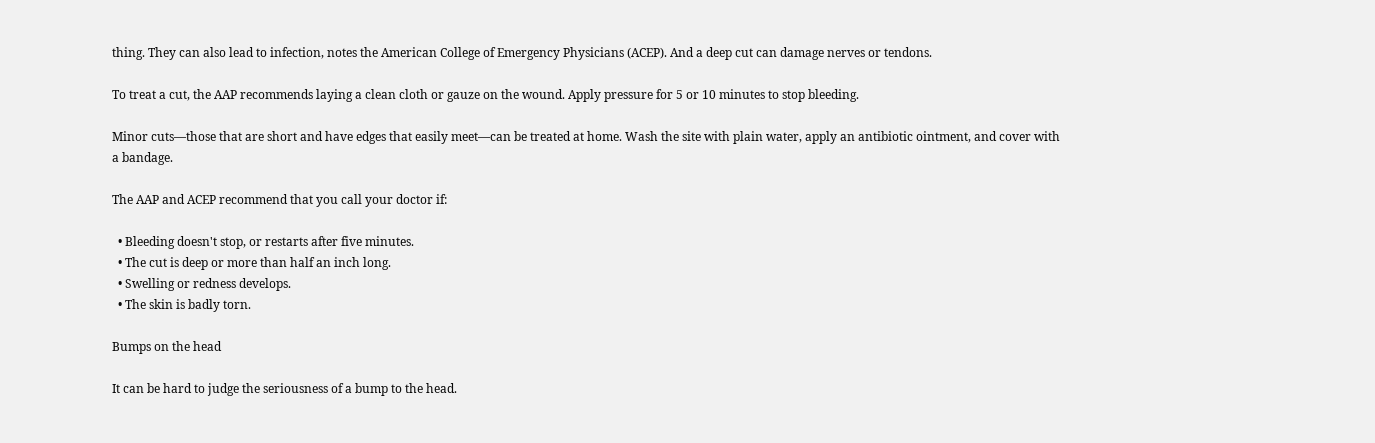thing. They can also lead to infection, notes the American College of Emergency Physicians (ACEP). And a deep cut can damage nerves or tendons.

To treat a cut, the AAP recommends laying a clean cloth or gauze on the wound. Apply pressure for 5 or 10 minutes to stop bleeding.

Minor cuts—those that are short and have edges that easily meet—can be treated at home. Wash the site with plain water, apply an antibiotic ointment, and cover with a bandage.

The AAP and ACEP recommend that you call your doctor if:

  • Bleeding doesn't stop, or restarts after five minutes.
  • The cut is deep or more than half an inch long.
  • Swelling or redness develops.
  • The skin is badly torn.

Bumps on the head

It can be hard to judge the seriousness of a bump to the head.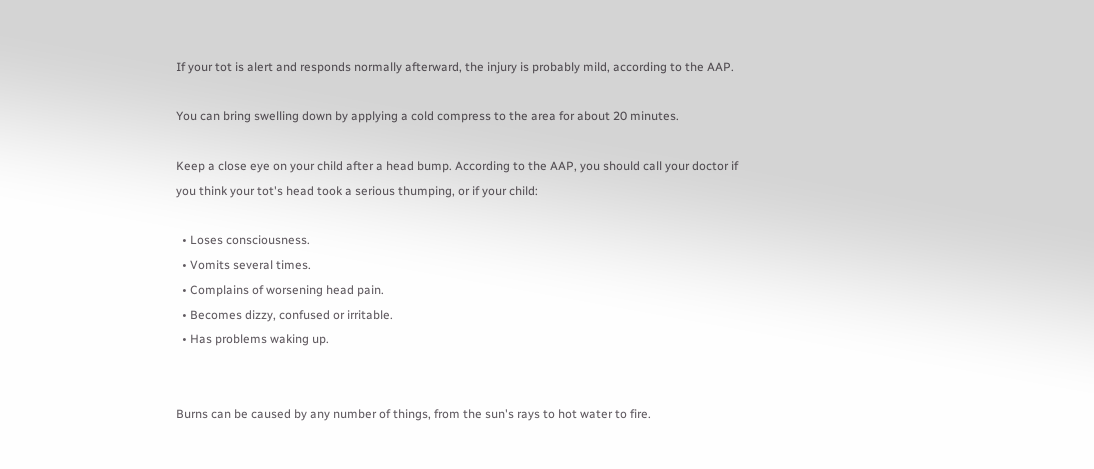If your tot is alert and responds normally afterward, the injury is probably mild, according to the AAP.

You can bring swelling down by applying a cold compress to the area for about 20 minutes.

Keep a close eye on your child after a head bump. According to the AAP, you should call your doctor if you think your tot's head took a serious thumping, or if your child:

  • Loses consciousness.
  • Vomits several times.
  • Complains of worsening head pain.
  • Becomes dizzy, confused or irritable.
  • Has problems waking up.


Burns can be caused by any number of things, from the sun's rays to hot water to fire.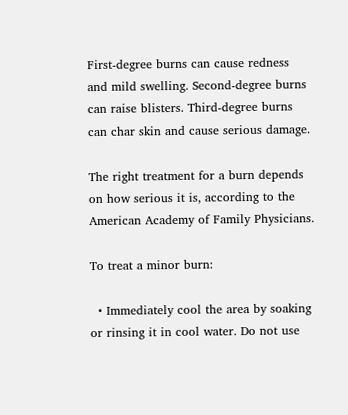First-degree burns can cause redness and mild swelling. Second-degree burns can raise blisters. Third-degree burns can char skin and cause serious damage.

The right treatment for a burn depends on how serious it is, according to the American Academy of Family Physicians.

To treat a minor burn:

  • Immediately cool the area by soaking or rinsing it in cool water. Do not use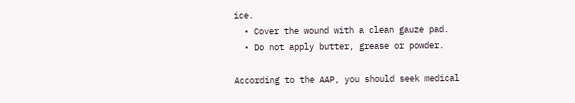ice.
  • Cover the wound with a clean gauze pad.
  • Do not apply butter, grease or powder.

According to the AAP, you should seek medical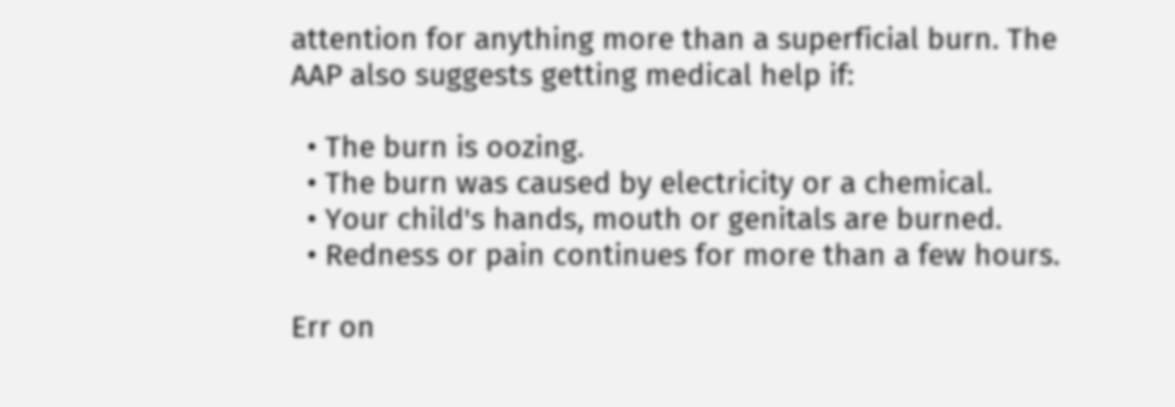attention for anything more than a superficial burn. The AAP also suggests getting medical help if:

  • The burn is oozing.
  • The burn was caused by electricity or a chemical.
  • Your child's hands, mouth or genitals are burned.
  • Redness or pain continues for more than a few hours.

Err on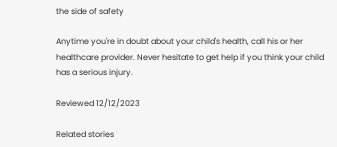the side of safety

Anytime you're in doubt about your child's health, call his or her healthcare provider. Never hesitate to get help if you think your child has a serious injury.

Reviewed 12/12/2023

Related stories